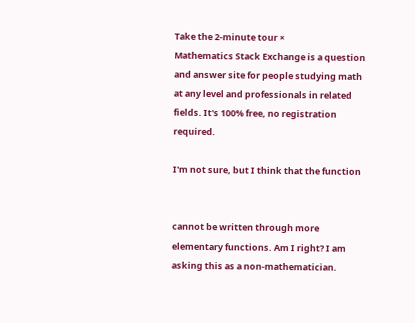Take the 2-minute tour ×
Mathematics Stack Exchange is a question and answer site for people studying math at any level and professionals in related fields. It's 100% free, no registration required.

I'm not sure, but I think that the function


cannot be written through more elementary functions. Am I right? I am asking this as a non-mathematician.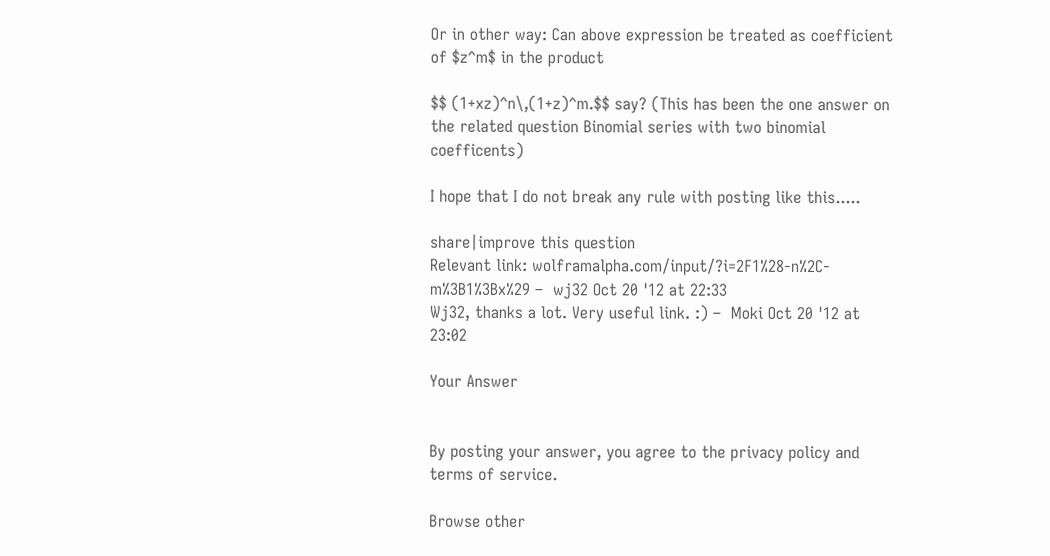Or in other way: Can above expression be treated as coefficient of $z^m$ in the product

$$ (1+xz)^n\,(1+z)^m.$$ say? (This has been the one answer on the related question Binomial series with two binomial coefficents)

I hope that I do not break any rule with posting like this.....

share|improve this question
Relevant link: wolframalpha.com/input/?i=2F1%28-n%2C-m%3B1%3Bx%29 –  wj32 Oct 20 '12 at 22:33
Wj32, thanks a lot. Very useful link. :) –  Moki Oct 20 '12 at 23:02

Your Answer


By posting your answer, you agree to the privacy policy and terms of service.

Browse other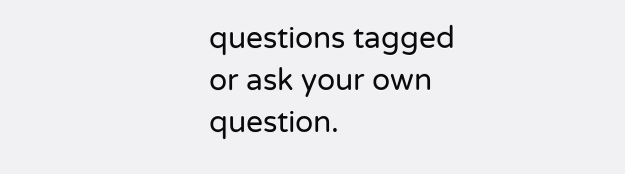questions tagged or ask your own question.